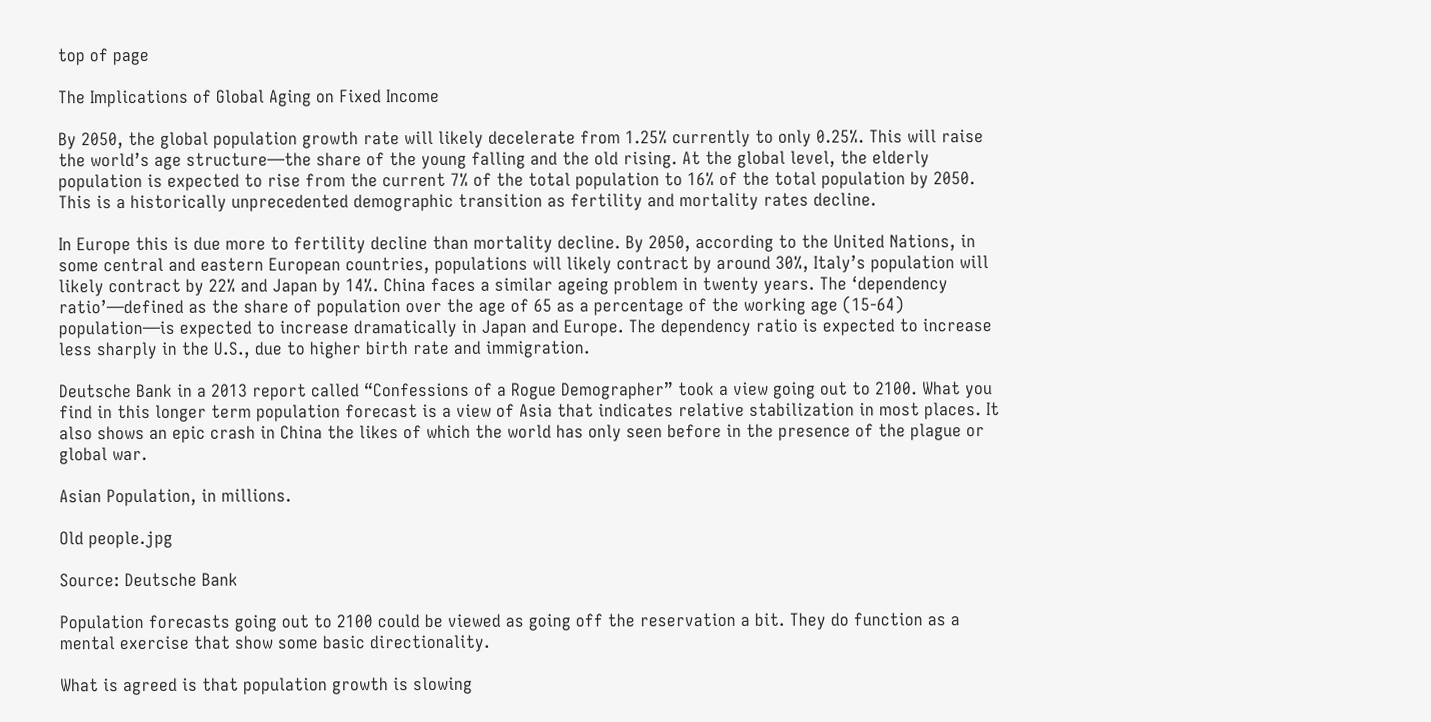top of page

The Implications of Global Aging on Fixed Income

By 2050, the global population growth rate will likely decelerate from 1.25% currently to only 0.25%. This will raise the world’s age structure—the share of the young falling and the old rising. At the global level, the elderly population is expected to rise from the current 7% of the total population to 16% of the total population by 2050. This is a historically unprecedented demographic transition as fertility and mortality rates decline.

In Europe this is due more to fertility decline than mortality decline. By 2050, according to the United Nations, in some central and eastern European countries, populations will likely contract by around 30%, Italy’s population will likely contract by 22% and Japan by 14%. China faces a similar ageing problem in twenty years. The ‘dependency ratio’—defined as the share of population over the age of 65 as a percentage of the working age (15-64) population—is expected to increase dramatically in Japan and Europe. The dependency ratio is expected to increase less sharply in the U.S., due to higher birth rate and immigration.

Deutsche Bank in a 2013 report called “Confessions of a Rogue Demographer” took a view going out to 2100. What you find in this longer term population forecast is a view of Asia that indicates relative stabilization in most places. It also shows an epic crash in China the likes of which the world has only seen before in the presence of the plague or global war.

Asian Population, in millions.

Old people.jpg

Source: Deutsche Bank

Population forecasts going out to 2100 could be viewed as going off the reservation a bit. They do function as a mental exercise that show some basic directionality.

What is agreed is that population growth is slowing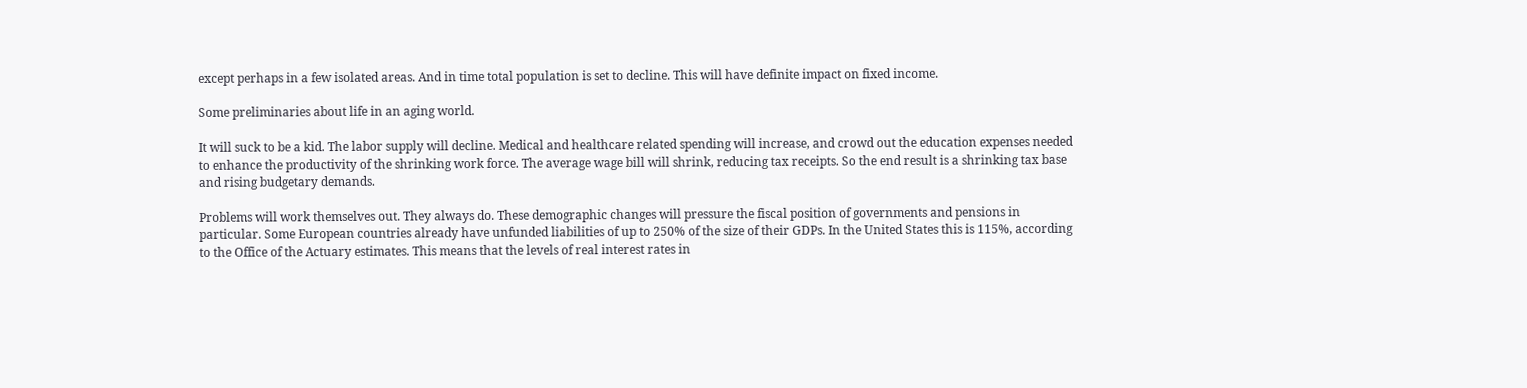except perhaps in a few isolated areas. And in time total population is set to decline. This will have definite impact on fixed income.

Some preliminaries about life in an aging world.

It will suck to be a kid. The labor supply will decline. Medical and healthcare related spending will increase, and crowd out the education expenses needed to enhance the productivity of the shrinking work force. The average wage bill will shrink, reducing tax receipts. So the end result is a shrinking tax base and rising budgetary demands.

Problems will work themselves out. They always do. These demographic changes will pressure the fiscal position of governments and pensions in particular. Some European countries already have unfunded liabilities of up to 250% of the size of their GDPs. In the United States this is 115%, according to the Office of the Actuary estimates. This means that the levels of real interest rates in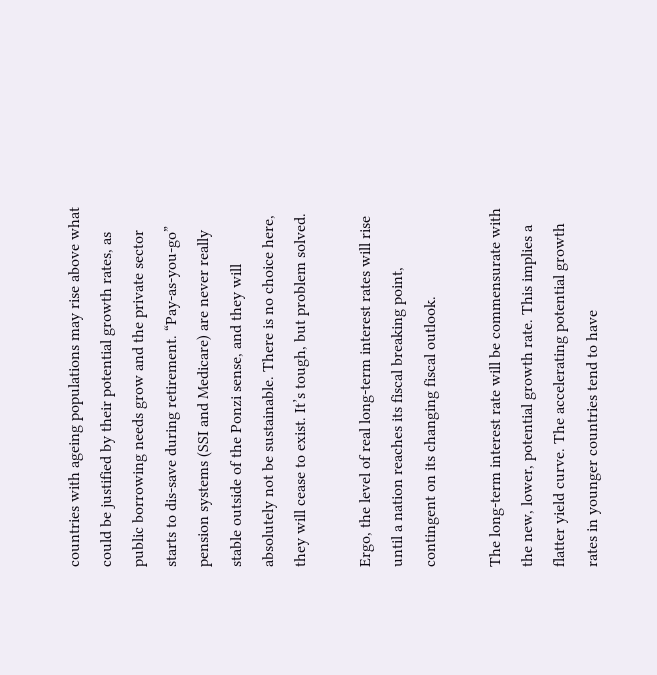countries with ageing populations may rise above what could be justified by their potential growth rates, as public borrowing needs grow and the private sector starts to dis-save during retirement. “Pay-as-you-go” pension systems (SSI and Medicare) are never really stable outside of the Ponzi sense, and they will absolutely not be sustainable. There is no choice here, they will cease to exist. It’s tough, but problem solved.

Ergo, the level of real long-term interest rates will rise until a nation reaches its fiscal breaking point, contingent on its changing fiscal outlook.

The long-term interest rate will be commensurate with the new, lower, potential growth rate. This implies a flatter yield curve. The accelerating potential growth rates in younger countries tend to have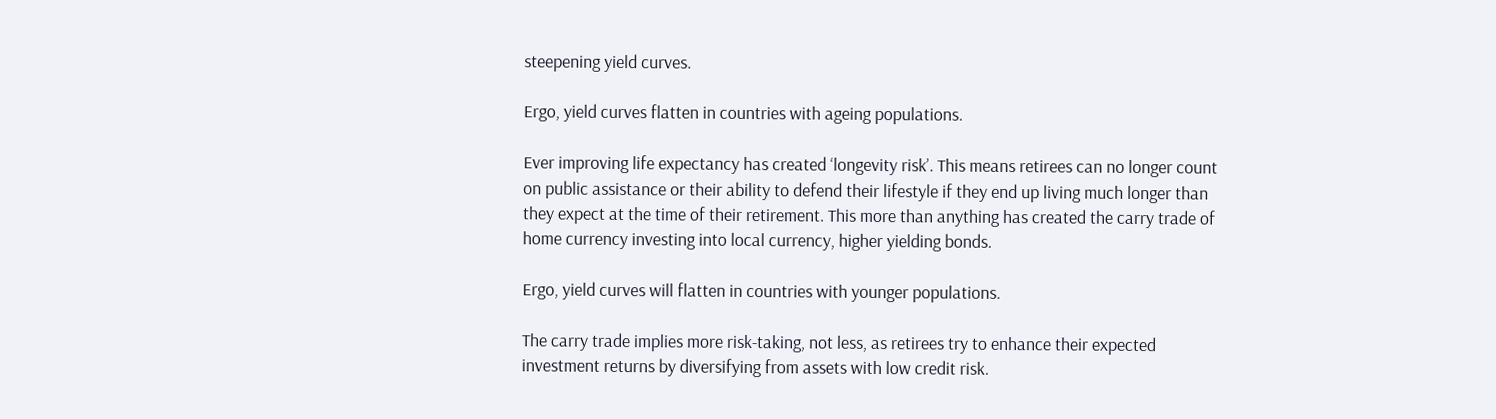steepening yield curves.

Ergo, yield curves flatten in countries with ageing populations.

Ever improving life expectancy has created ‘longevity risk’. This means retirees can no longer count on public assistance or their ability to defend their lifestyle if they end up living much longer than they expect at the time of their retirement. This more than anything has created the carry trade of home currency investing into local currency, higher yielding bonds.

Ergo, yield curves will flatten in countries with younger populations.

The carry trade implies more risk-taking, not less, as retirees try to enhance their expected investment returns by diversifying from assets with low credit risk.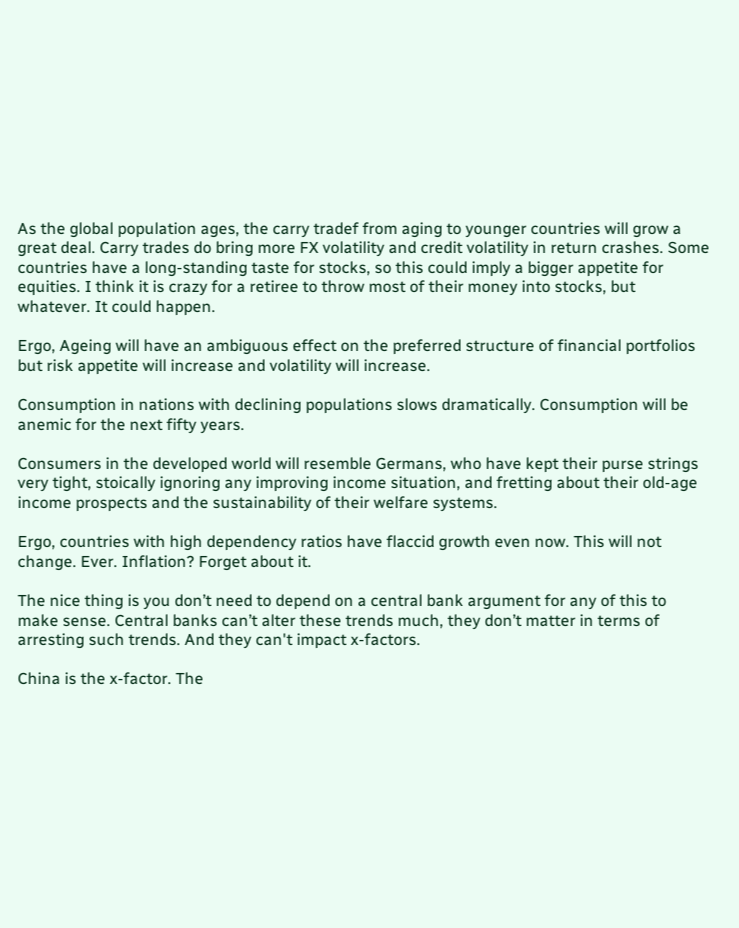As the global population ages, the carry tradef from aging to younger countries will grow a great deal. Carry trades do bring more FX volatility and credit volatility in return crashes. Some countries have a long-standing taste for stocks, so this could imply a bigger appetite for equities. I think it is crazy for a retiree to throw most of their money into stocks, but whatever. It could happen.

Ergo, Ageing will have an ambiguous effect on the preferred structure of financial portfolios but risk appetite will increase and volatility will increase.

Consumption in nations with declining populations slows dramatically. Consumption will be anemic for the next fifty years.

Consumers in the developed world will resemble Germans, who have kept their purse strings very tight, stoically ignoring any improving income situation, and fretting about their old-age income prospects and the sustainability of their welfare systems.

Ergo, countries with high dependency ratios have flaccid growth even now. This will not change. Ever. Inflation? Forget about it.

The nice thing is you don’t need to depend on a central bank argument for any of this to make sense. Central banks can’t alter these trends much, they don’t matter in terms of arresting such trends. And they can't impact x-factors.

China is the x-factor. The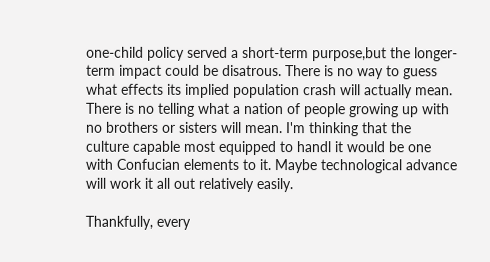one-child policy served a short-term purpose,but the longer-term impact could be disatrous. There is no way to guess what effects its implied population crash will actually mean. There is no telling what a nation of people growing up with no brothers or sisters will mean. I'm thinking that the culture capable most equipped to handl it would be one with Confucian elements to it. Maybe technological advance will work it all out relatively easily.

Thankfully, every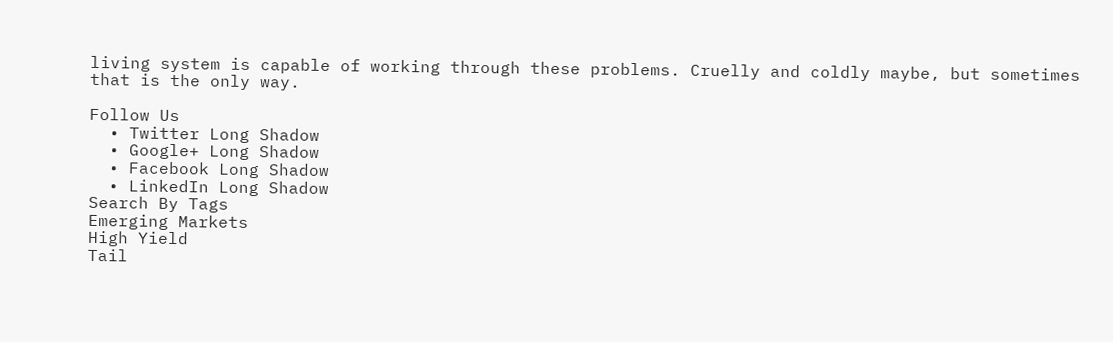living system is capable of working through these problems. Cruelly and coldly maybe, but sometimes that is the only way.

Follow Us
  • Twitter Long Shadow
  • Google+ Long Shadow
  • Facebook Long Shadow
  • LinkedIn Long Shadow
Search By Tags
Emerging Markets
High Yield
Tail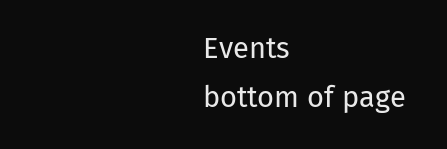Events
bottom of page